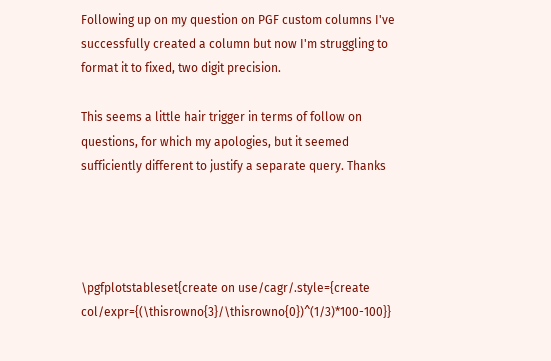Following up on my question on PGF custom columns I've successfully created a column but now I'm struggling to format it to fixed, two digit precision.

This seems a little hair trigger in terms of follow on questions, for which my apologies, but it seemed sufficiently different to justify a separate query. Thanks




\pgfplotstableset{create on use/cagr/.style={create col/expr={(\thisrowno{3}/\thisrowno{0})^(1/3)*100-100}}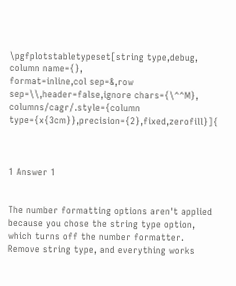\pgfplotstabletypeset[string type,debug,
column name={},
format=inline,col sep=&,row sep=\\,header=false,ignore chars={\^^M},
columns/cagr/.style={column type={x{3cm}},precision={2},fixed,zerofill}]{



1 Answer 1


The number formatting options aren't applied because you chose the string type option, which turns off the number formatter. Remove string type, and everything works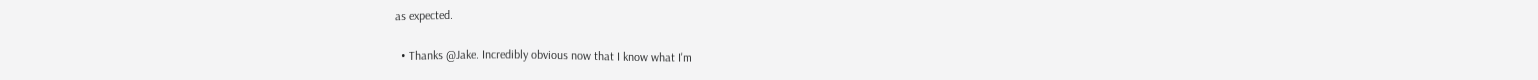as expected.

  • Thanks @Jake. Incredibly obvious now that I know what I'm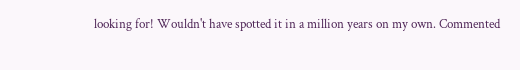looking for! Wouldn't have spotted it in a million years on my own. Commented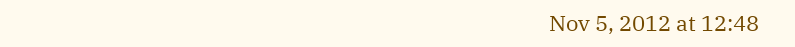Nov 5, 2012 at 12:48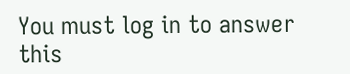You must log in to answer this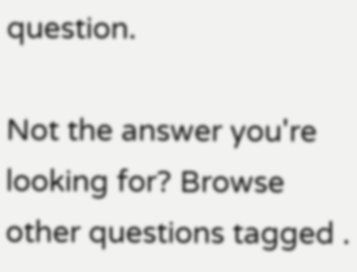question.

Not the answer you're looking for? Browse other questions tagged .